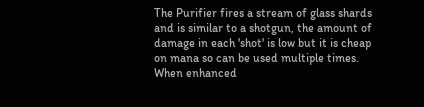The Purifier fires a stream of glass shards and is similar to a shotgun, the amount of damage in each 'shot' is low but it is cheap on mana so can be used multiple times. When enhanced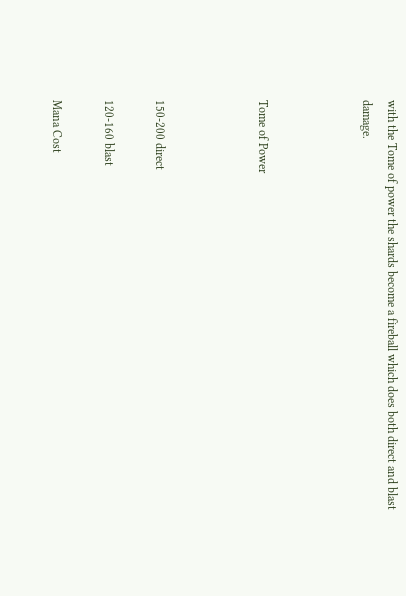with the Tome of power the shards become a fireball which does both direct and blast damage.



Tome of Power



150-200 direct

120-160 blast

Mana Cost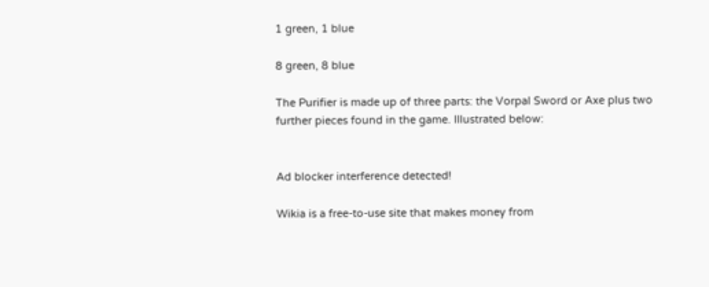1 green, 1 blue

8 green, 8 blue

The Purifier is made up of three parts: the Vorpal Sword or Axe plus two further pieces found in the game. Illustrated below:


Ad blocker interference detected!

Wikia is a free-to-use site that makes money from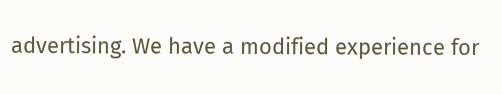advertising. We have a modified experience for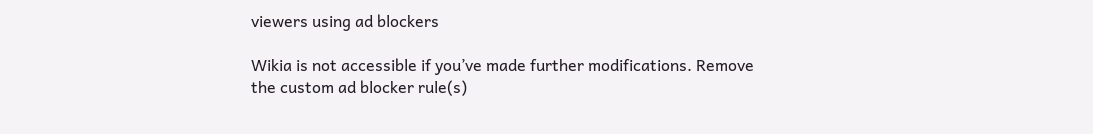viewers using ad blockers

Wikia is not accessible if you’ve made further modifications. Remove the custom ad blocker rule(s)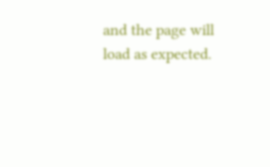and the page will load as expected.